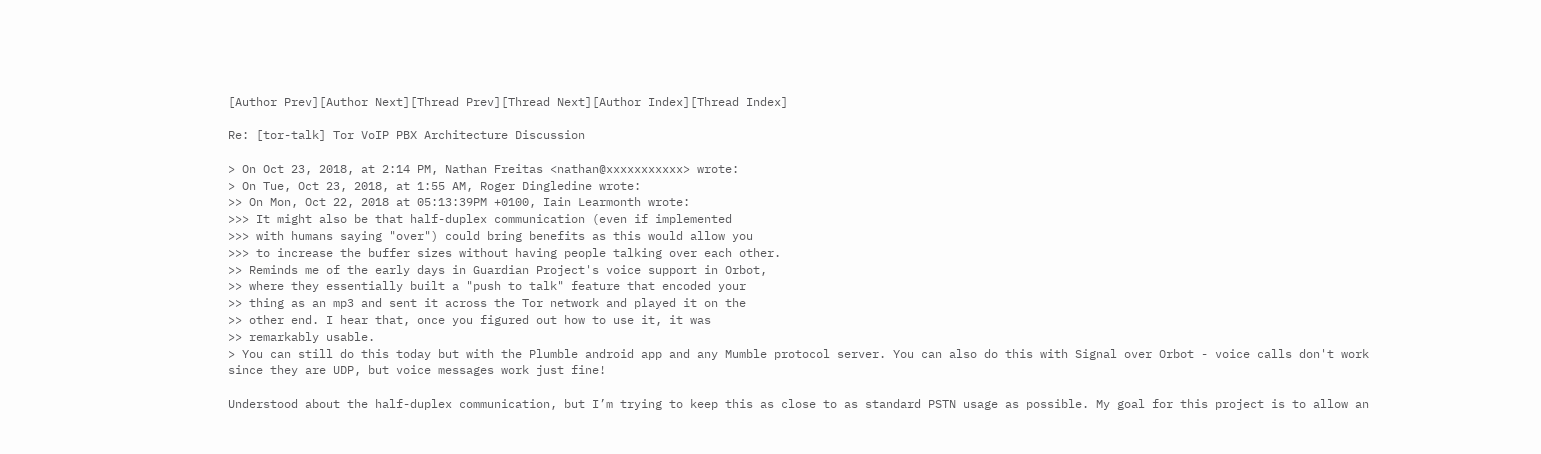[Author Prev][Author Next][Thread Prev][Thread Next][Author Index][Thread Index]

Re: [tor-talk] Tor VoIP PBX Architecture Discussion

> On Oct 23, 2018, at 2:14 PM, Nathan Freitas <nathan@xxxxxxxxxxx> wrote:
> On Tue, Oct 23, 2018, at 1:55 AM, Roger Dingledine wrote:
>> On Mon, Oct 22, 2018 at 05:13:39PM +0100, Iain Learmonth wrote:
>>> It might also be that half-duplex communication (even if implemented
>>> with humans saying "over") could bring benefits as this would allow you
>>> to increase the buffer sizes without having people talking over each other.
>> Reminds me of the early days in Guardian Project's voice support in Orbot,
>> where they essentially built a "push to talk" feature that encoded your
>> thing as an mp3 and sent it across the Tor network and played it on the
>> other end. I hear that, once you figured out how to use it, it was
>> remarkably usable.
> You can still do this today but with the Plumble android app and any Mumble protocol server. You can also do this with Signal over Orbot - voice calls don't work since they are UDP, but voice messages work just fine!

Understood about the half-duplex communication, but I’m trying to keep this as close to as standard PSTN usage as possible. My goal for this project is to allow an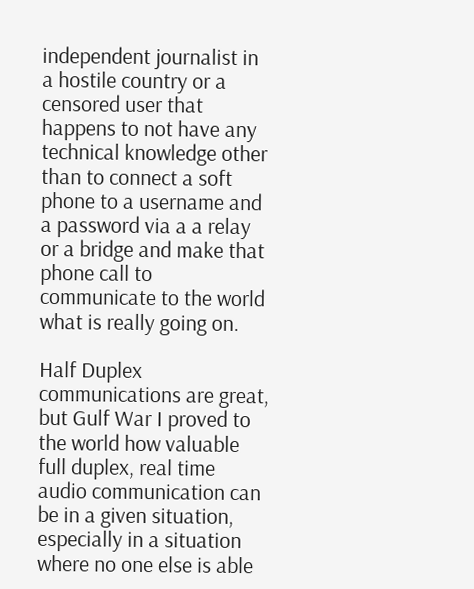independent journalist in a hostile country or a censored user that happens to not have any technical knowledge other than to connect a soft phone to a username and a password via a a relay or a bridge and make that phone call to communicate to the world what is really going on.

Half Duplex communications are great, but Gulf War I proved to the world how valuable full duplex, real time audio communication can be in a given situation, especially in a situation where no one else is able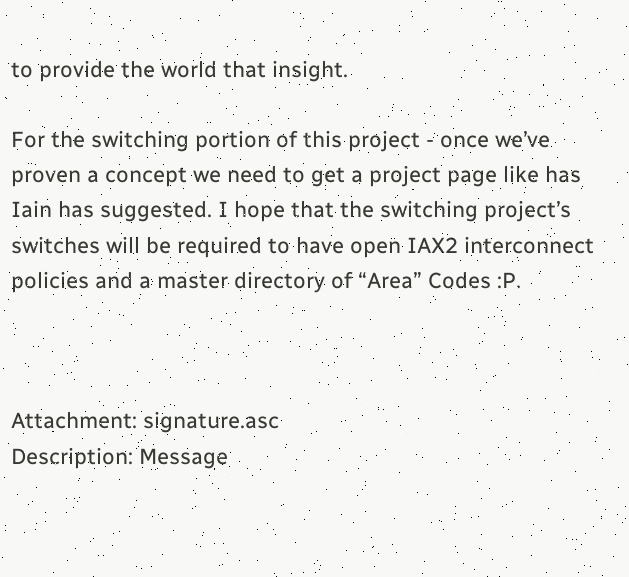to provide the world that insight.

For the switching portion of this project - once we’ve proven a concept we need to get a project page like has Iain has suggested. I hope that the switching project’s switches will be required to have open IAX2 interconnect policies and a master directory of “Area” Codes :P.



Attachment: signature.asc
Description: Message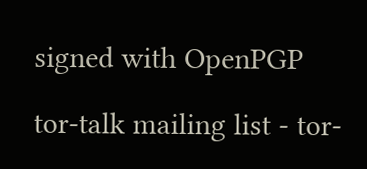signed with OpenPGP

tor-talk mailing list - tor-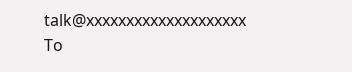talk@xxxxxxxxxxxxxxxxxxxx
To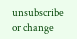unsubscribe or change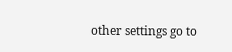other settings go to